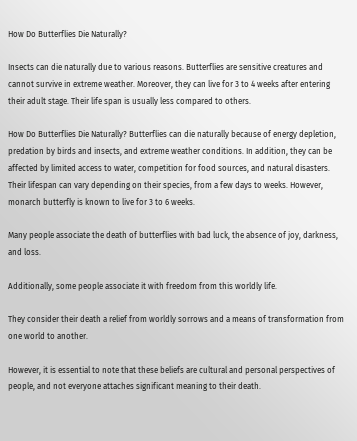How Do Butterflies Die Naturally?

Insects can die naturally due to various reasons. Butterflies are sensitive creatures and cannot survive in extreme weather. Moreover, they can live for 3 to 4 weeks after entering their adult stage. Their life span is usually less compared to others.

How Do Butterflies Die Naturally? Butterflies can die naturally because of energy depletion, predation by birds and insects, and extreme weather conditions. In addition, they can be affected by limited access to water, competition for food sources, and natural disasters. Their lifespan can vary depending on their species, from a few days to weeks. However, monarch butterfly is known to live for 3 to 6 weeks.

Many people associate the death of butterflies with bad luck, the absence of joy, darkness, and loss.

Additionally, some people associate it with freedom from this worldly life.

They consider their death a relief from worldly sorrows and a means of transformation from one world to another.

However, it is essential to note that these beliefs are cultural and personal perspectives of people, and not everyone attaches significant meaning to their death.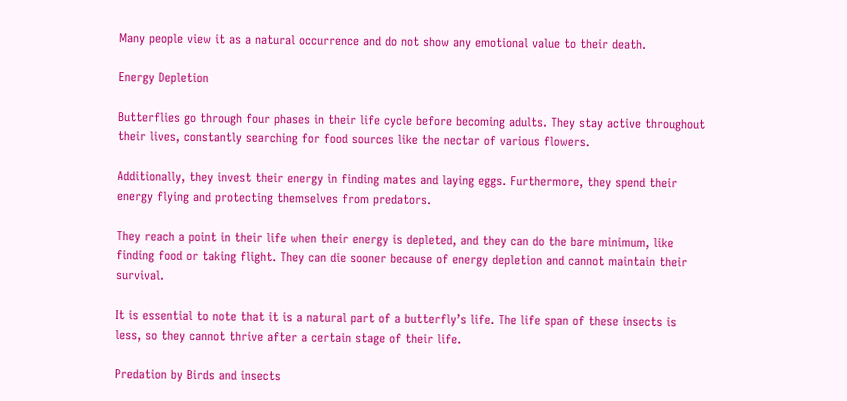Many people view it as a natural occurrence and do not show any emotional value to their death.

Energy Depletion

Butterflies go through four phases in their life cycle before becoming adults. They stay active throughout their lives, constantly searching for food sources like the nectar of various flowers.

Additionally, they invest their energy in finding mates and laying eggs. Furthermore, they spend their energy flying and protecting themselves from predators.

They reach a point in their life when their energy is depleted, and they can do the bare minimum, like finding food or taking flight. They can die sooner because of energy depletion and cannot maintain their survival.

It is essential to note that it is a natural part of a butterfly’s life. The life span of these insects is less, so they cannot thrive after a certain stage of their life.

Predation by Birds and insects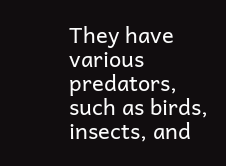They have various predators, such as birds, insects, and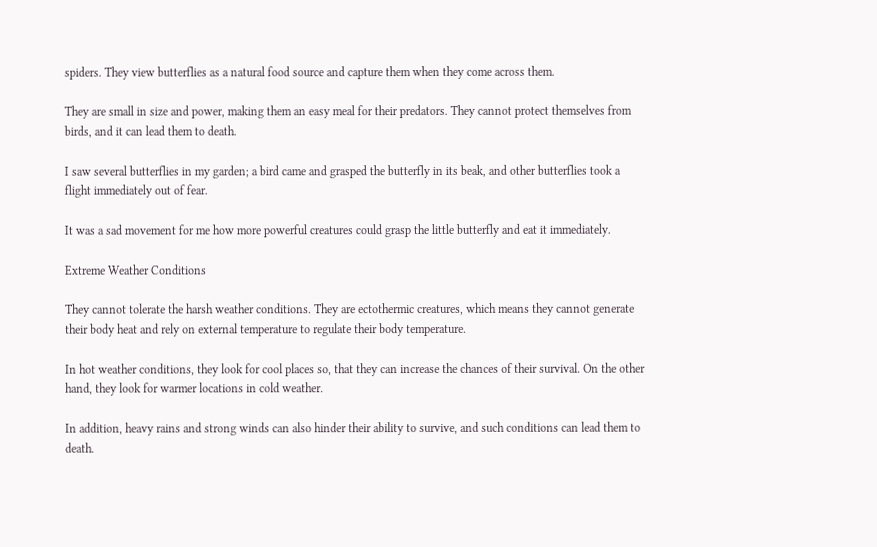spiders. They view butterflies as a natural food source and capture them when they come across them.

They are small in size and power, making them an easy meal for their predators. They cannot protect themselves from birds, and it can lead them to death.

I saw several butterflies in my garden; a bird came and grasped the butterfly in its beak, and other butterflies took a flight immediately out of fear.

It was a sad movement for me how more powerful creatures could grasp the little butterfly and eat it immediately.

Extreme Weather Conditions

They cannot tolerate the harsh weather conditions. They are ectothermic creatures, which means they cannot generate their body heat and rely on external temperature to regulate their body temperature.

In hot weather conditions, they look for cool places so, that they can increase the chances of their survival. On the other hand, they look for warmer locations in cold weather.

In addition, heavy rains and strong winds can also hinder their ability to survive, and such conditions can lead them to death.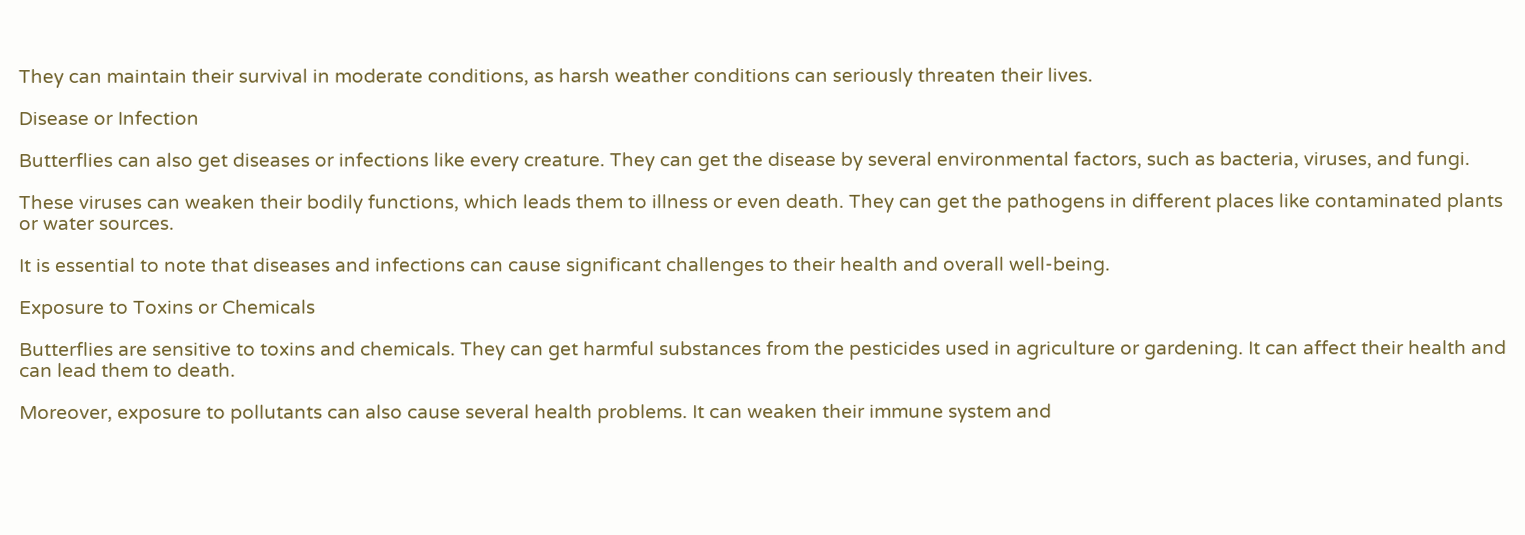They can maintain their survival in moderate conditions, as harsh weather conditions can seriously threaten their lives.

Disease or Infection

Butterflies can also get diseases or infections like every creature. They can get the disease by several environmental factors, such as bacteria, viruses, and fungi.

These viruses can weaken their bodily functions, which leads them to illness or even death. They can get the pathogens in different places like contaminated plants or water sources.

It is essential to note that diseases and infections can cause significant challenges to their health and overall well-being.

Exposure to Toxins or Chemicals

Butterflies are sensitive to toxins and chemicals. They can get harmful substances from the pesticides used in agriculture or gardening. It can affect their health and can lead them to death.

Moreover, exposure to pollutants can also cause several health problems. It can weaken their immune system and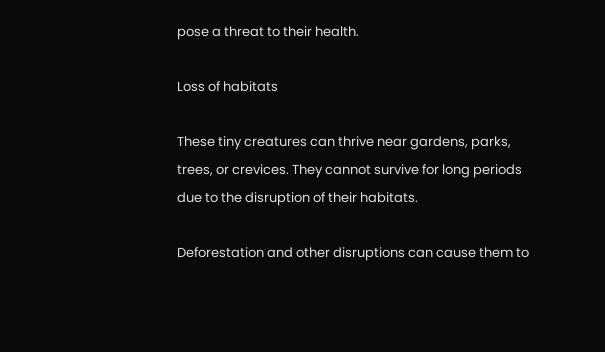pose a threat to their health.

Loss of habitats

These tiny creatures can thrive near gardens, parks, trees, or crevices. They cannot survive for long periods due to the disruption of their habitats.

Deforestation and other disruptions can cause them to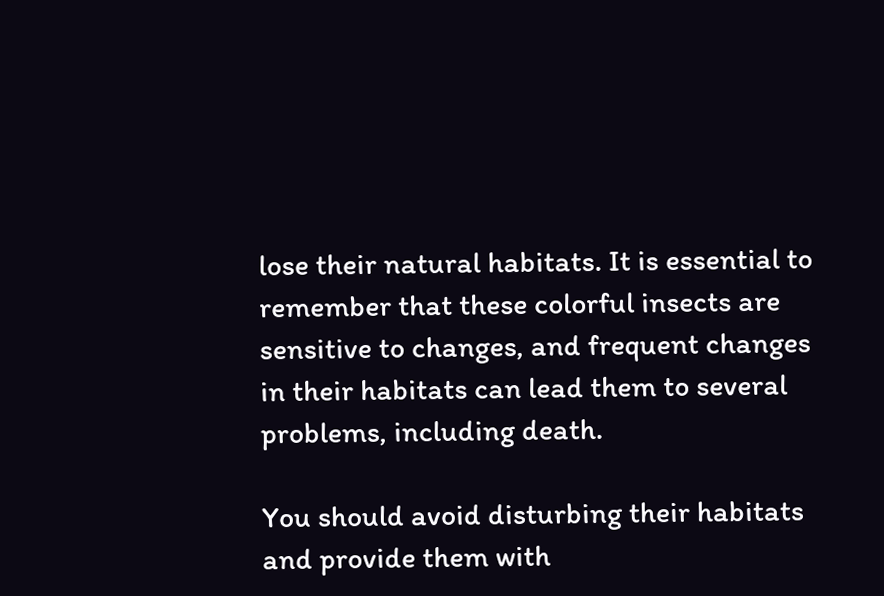lose their natural habitats. It is essential to remember that these colorful insects are sensitive to changes, and frequent changes in their habitats can lead them to several problems, including death.

You should avoid disturbing their habitats and provide them with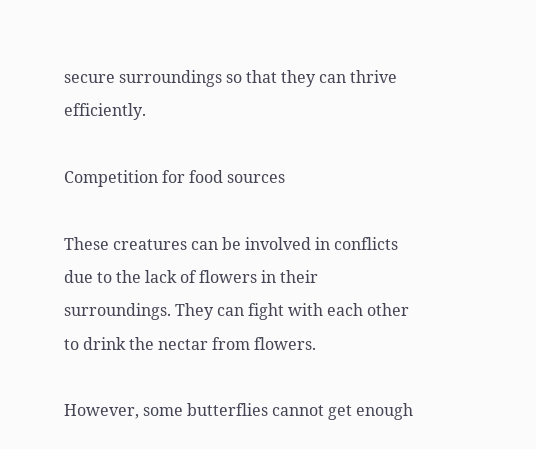secure surroundings so that they can thrive efficiently.

Competition for food sources

These creatures can be involved in conflicts due to the lack of flowers in their surroundings. They can fight with each other to drink the nectar from flowers.

However, some butterflies cannot get enough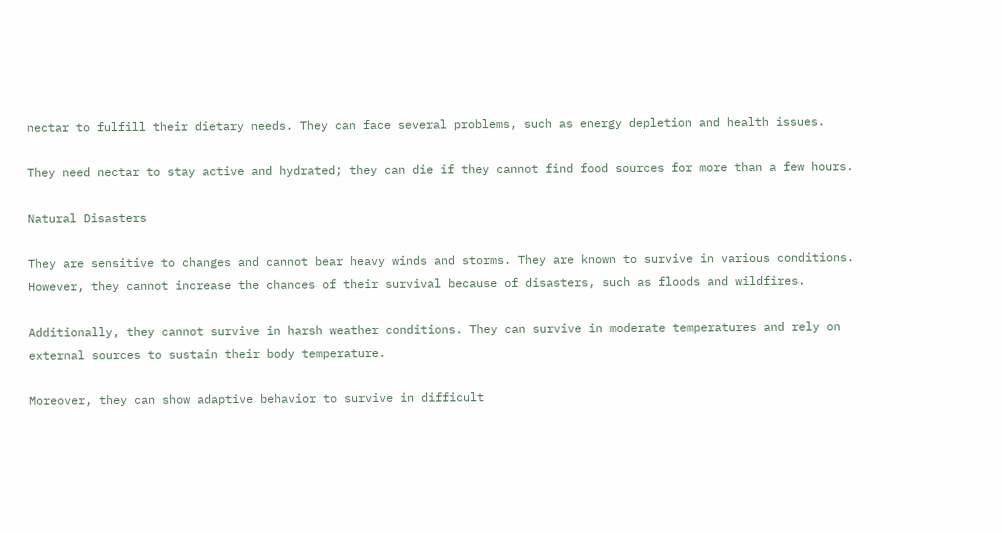nectar to fulfill their dietary needs. They can face several problems, such as energy depletion and health issues.

They need nectar to stay active and hydrated; they can die if they cannot find food sources for more than a few hours.

Natural Disasters

They are sensitive to changes and cannot bear heavy winds and storms. They are known to survive in various conditions. However, they cannot increase the chances of their survival because of disasters, such as floods and wildfires.

Additionally, they cannot survive in harsh weather conditions. They can survive in moderate temperatures and rely on external sources to sustain their body temperature.

Moreover, they can show adaptive behavior to survive in difficult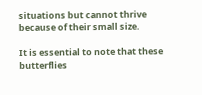situations but cannot thrive because of their small size.

It is essential to note that these butterflies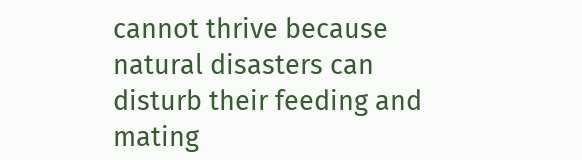cannot thrive because natural disasters can disturb their feeding and mating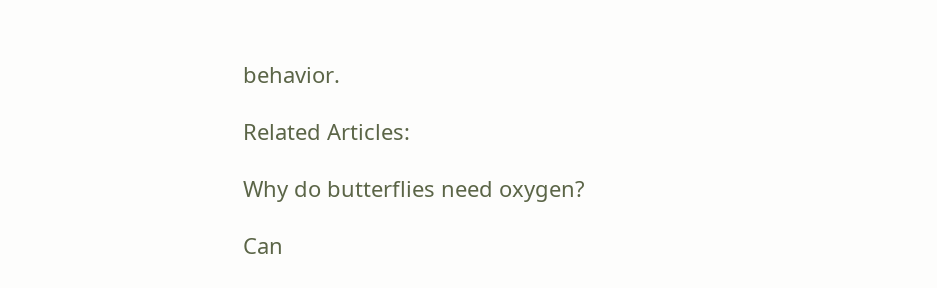behavior.

Related Articles:

Why do butterflies need oxygen?

Can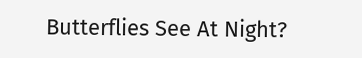Butterflies See At Night?